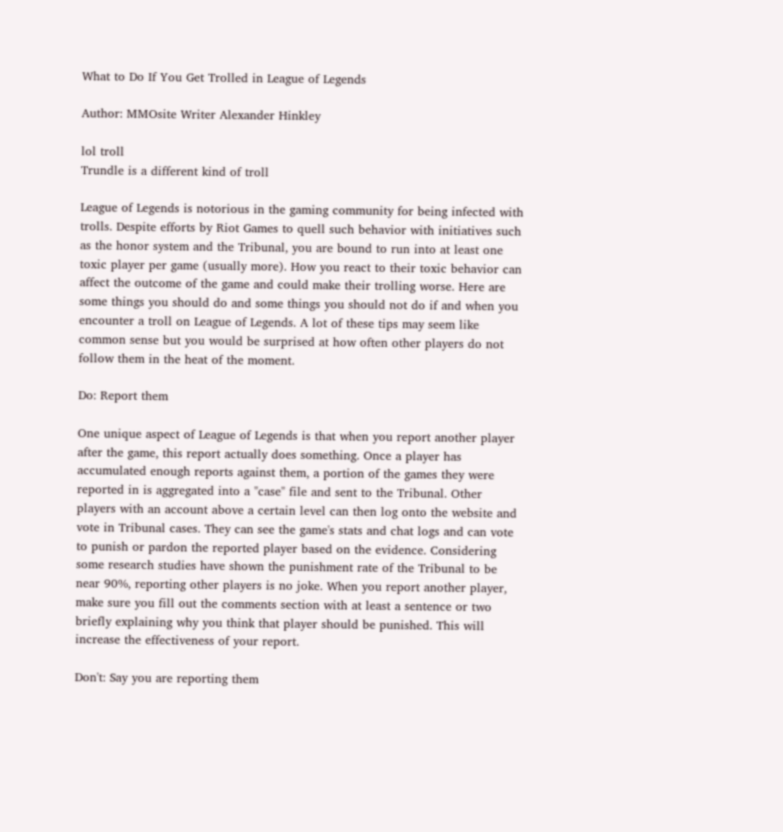What to Do If You Get Trolled in League of Legends

Author: MMOsite Writer Alexander Hinkley

lol troll
Trundle is a different kind of troll

League of Legends is notorious in the gaming community for being infected with trolls. Despite efforts by Riot Games to quell such behavior with initiatives such as the honor system and the Tribunal, you are bound to run into at least one toxic player per game (usually more). How you react to their toxic behavior can affect the outcome of the game and could make their trolling worse. Here are some things you should do and some things you should not do if and when you encounter a troll on League of Legends. A lot of these tips may seem like common sense but you would be surprised at how often other players do not follow them in the heat of the moment.

Do: Report them

One unique aspect of League of Legends is that when you report another player after the game, this report actually does something. Once a player has accumulated enough reports against them, a portion of the games they were reported in is aggregated into a "case" file and sent to the Tribunal. Other players with an account above a certain level can then log onto the website and vote in Tribunal cases. They can see the game's stats and chat logs and can vote to punish or pardon the reported player based on the evidence. Considering some research studies have shown the punishment rate of the Tribunal to be near 90%, reporting other players is no joke. When you report another player, make sure you fill out the comments section with at least a sentence or two briefly explaining why you think that player should be punished. This will increase the effectiveness of your report.

Don't: Say you are reporting them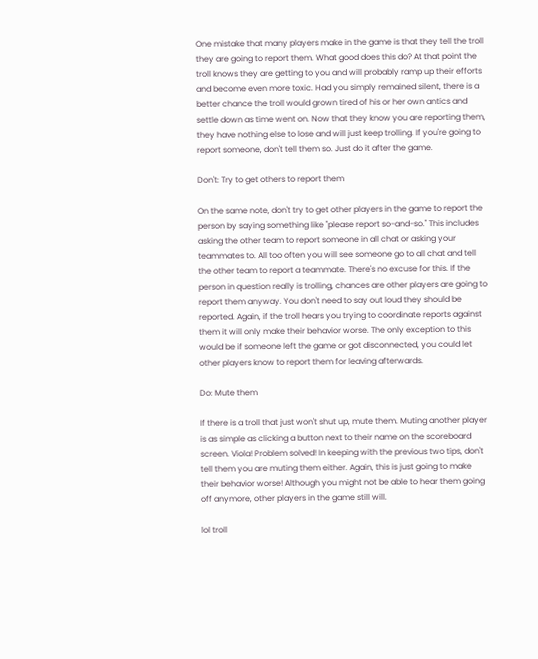One mistake that many players make in the game is that they tell the troll they are going to report them. What good does this do? At that point the troll knows they are getting to you and will probably ramp up their efforts and become even more toxic. Had you simply remained silent, there is a better chance the troll would grown tired of his or her own antics and settle down as time went on. Now that they know you are reporting them, they have nothing else to lose and will just keep trolling. If you're going to report someone, don't tell them so. Just do it after the game.

Don't: Try to get others to report them

On the same note, don't try to get other players in the game to report the person by saying something like "please report so-and-so." This includes asking the other team to report someone in all chat or asking your teammates to. All too often you will see someone go to all chat and tell the other team to report a teammate. There's no excuse for this. If the person in question really is trolling, chances are other players are going to report them anyway. You don't need to say out loud they should be reported. Again, if the troll hears you trying to coordinate reports against them it will only make their behavior worse. The only exception to this would be if someone left the game or got disconnected, you could let other players know to report them for leaving afterwards.

Do: Mute them

If there is a troll that just won't shut up, mute them. Muting another player is as simple as clicking a button next to their name on the scoreboard screen. Viola! Problem solved! In keeping with the previous two tips, don't tell them you are muting them either. Again, this is just going to make their behavior worse! Although you might not be able to hear them going off anymore, other players in the game still will.

lol troll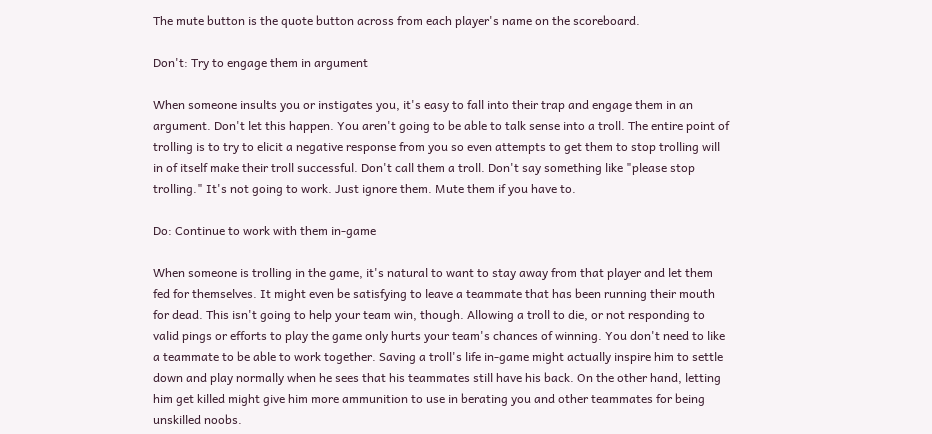The mute button is the quote button across from each player's name on the scoreboard.

Don't: Try to engage them in argument

When someone insults you or instigates you, it's easy to fall into their trap and engage them in an argument. Don't let this happen. You aren't going to be able to talk sense into a troll. The entire point of trolling is to try to elicit a negative response from you so even attempts to get them to stop trolling will in of itself make their troll successful. Don't call them a troll. Don't say something like "please stop trolling." It's not going to work. Just ignore them. Mute them if you have to.

Do: Continue to work with them in-game

When someone is trolling in the game, it's natural to want to stay away from that player and let them fed for themselves. It might even be satisfying to leave a teammate that has been running their mouth for dead. This isn't going to help your team win, though. Allowing a troll to die, or not responding to valid pings or efforts to play the game only hurts your team's chances of winning. You don't need to like a teammate to be able to work together. Saving a troll's life in-game might actually inspire him to settle down and play normally when he sees that his teammates still have his back. On the other hand, letting him get killed might give him more ammunition to use in berating you and other teammates for being unskilled noobs.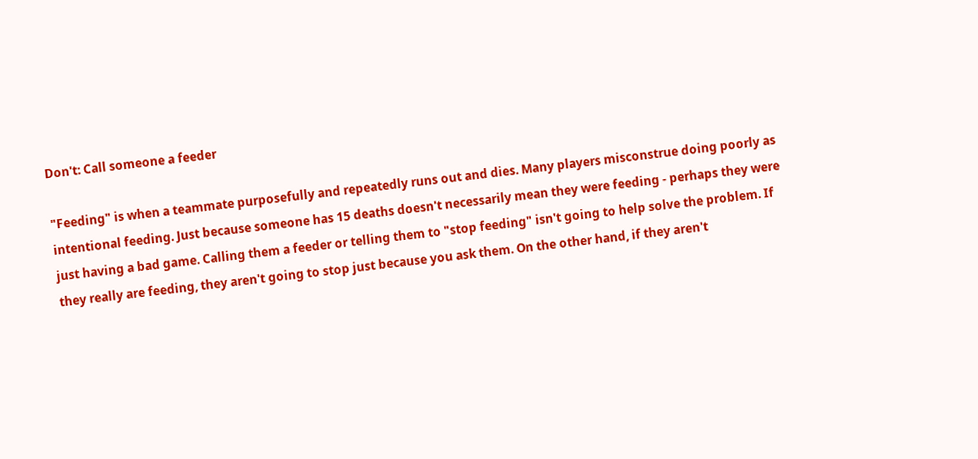Don't: Call someone a feeder

"Feeding" is when a teammate purposefully and repeatedly runs out and dies. Many players misconstrue doing poorly as intentional feeding. Just because someone has 15 deaths doesn't necessarily mean they were feeding - perhaps they were just having a bad game. Calling them a feeder or telling them to "stop feeding" isn't going to help solve the problem. If they really are feeding, they aren't going to stop just because you ask them. On the other hand, if they aren't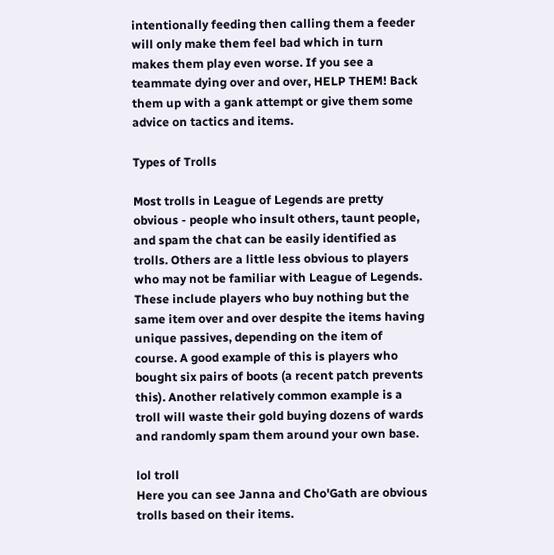intentionally feeding then calling them a feeder will only make them feel bad which in turn makes them play even worse. If you see a teammate dying over and over, HELP THEM! Back them up with a gank attempt or give them some advice on tactics and items.

Types of Trolls

Most trolls in League of Legends are pretty obvious - people who insult others, taunt people, and spam the chat can be easily identified as trolls. Others are a little less obvious to players who may not be familiar with League of Legends. These include players who buy nothing but the same item over and over despite the items having unique passives, depending on the item of course. A good example of this is players who bought six pairs of boots (a recent patch prevents this). Another relatively common example is a troll will waste their gold buying dozens of wards and randomly spam them around your own base.

lol troll
Here you can see Janna and Cho'Gath are obvious trolls based on their items.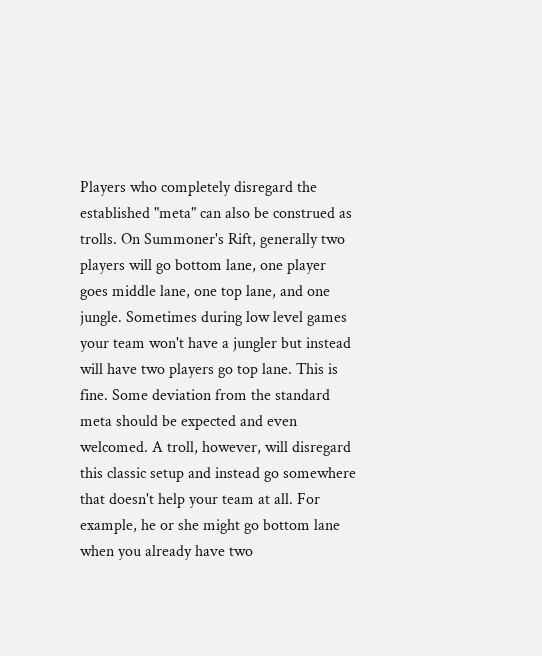Players who completely disregard the established "meta" can also be construed as trolls. On Summoner's Rift, generally two players will go bottom lane, one player goes middle lane, one top lane, and one jungle. Sometimes during low level games your team won't have a jungler but instead will have two players go top lane. This is fine. Some deviation from the standard meta should be expected and even welcomed. A troll, however, will disregard this classic setup and instead go somewhere that doesn't help your team at all. For example, he or she might go bottom lane when you already have two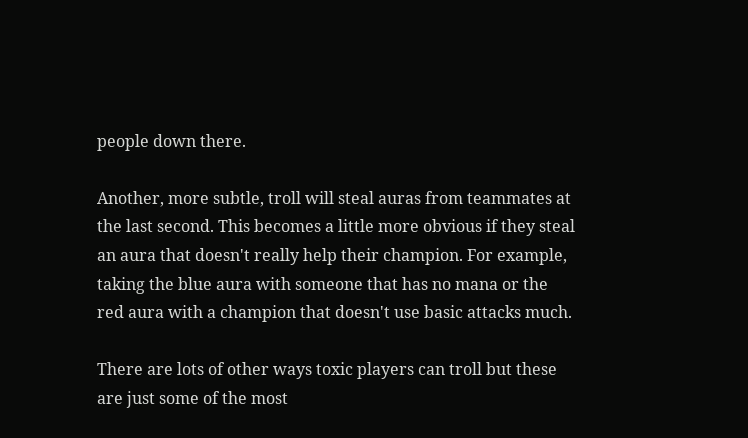people down there.

Another, more subtle, troll will steal auras from teammates at the last second. This becomes a little more obvious if they steal an aura that doesn't really help their champion. For example, taking the blue aura with someone that has no mana or the red aura with a champion that doesn't use basic attacks much.

There are lots of other ways toxic players can troll but these are just some of the most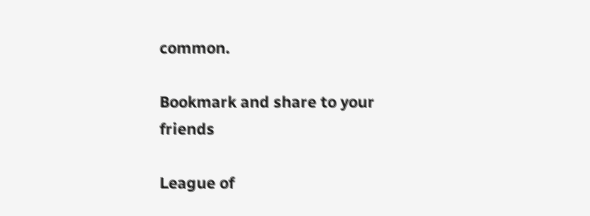common.

Bookmark and share to your friends

League of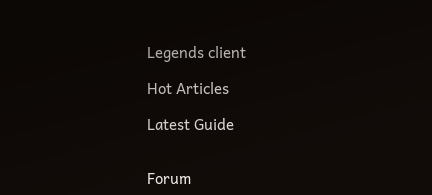Legends client

Hot Articles

Latest Guide


Forum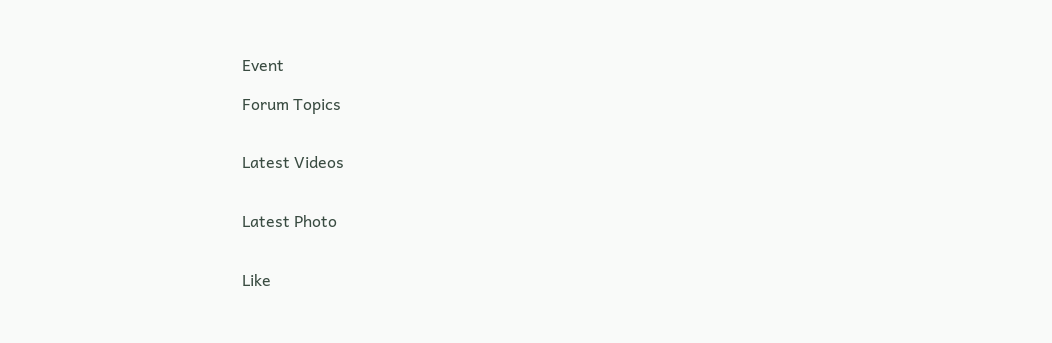Event

Forum Topics


Latest Videos


Latest Photo


Like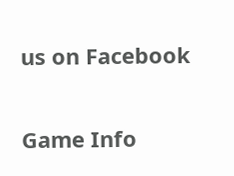us on Facebook

Game Info